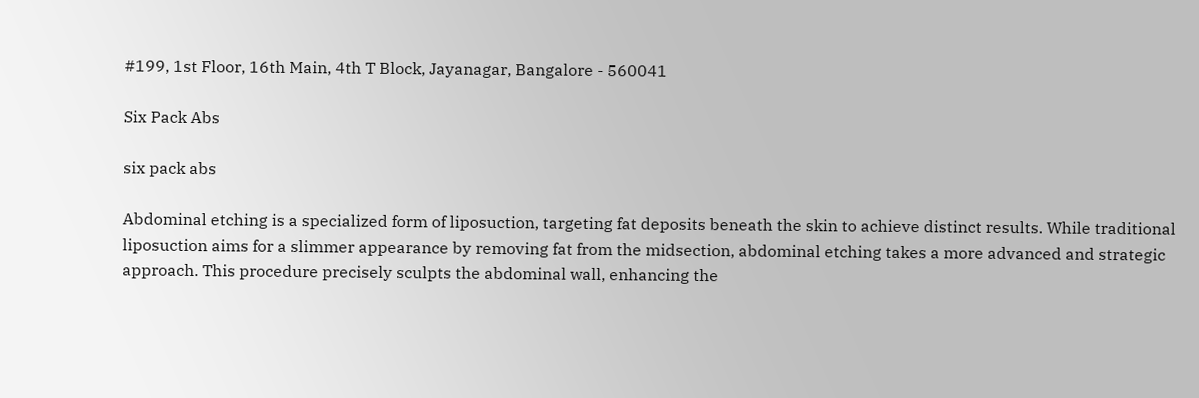#199, 1st Floor, 16th Main, 4th T Block, Jayanagar, Bangalore - 560041

Six Pack Abs

six pack abs

Abdominal etching is a specialized form of liposuction, targeting fat deposits beneath the skin to achieve distinct results. While traditional liposuction aims for a slimmer appearance by removing fat from the midsection, abdominal etching takes a more advanced and strategic approach. This procedure precisely sculpts the abdominal wall, enhancing the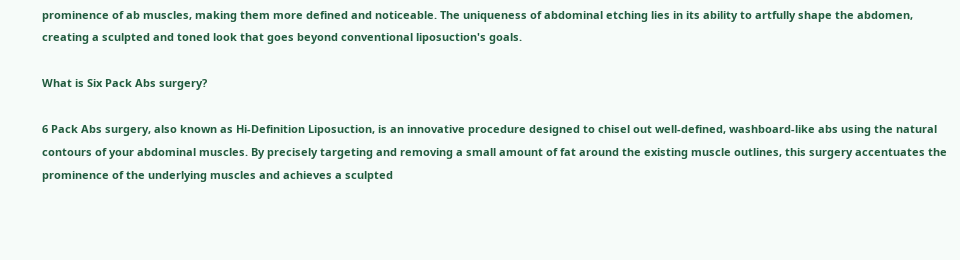prominence of ab muscles, making them more defined and noticeable. The uniqueness of abdominal etching lies in its ability to artfully shape the abdomen, creating a sculpted and toned look that goes beyond conventional liposuction's goals.

What is Six Pack Abs surgery?

6 Pack Abs surgery, also known as Hi-Definition Liposuction, is an innovative procedure designed to chisel out well-defined, washboard-like abs using the natural contours of your abdominal muscles. By precisely targeting and removing a small amount of fat around the existing muscle outlines, this surgery accentuates the prominence of the underlying muscles and achieves a sculpted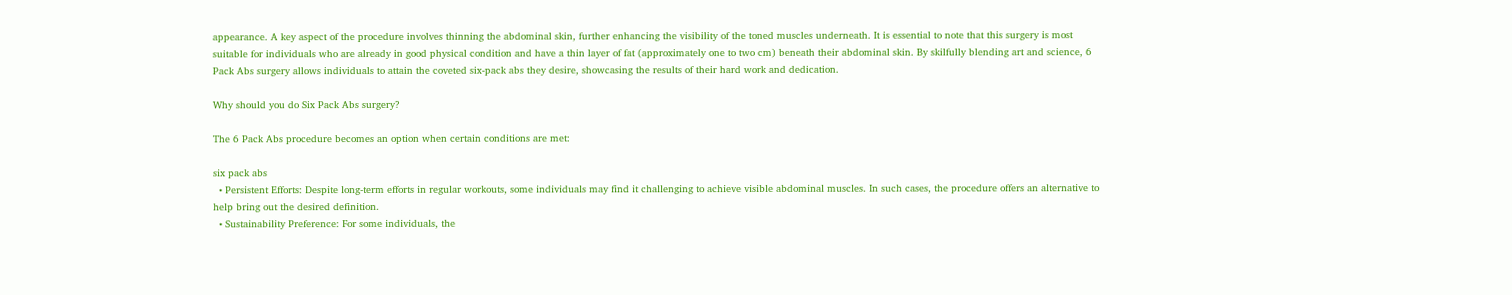appearance. A key aspect of the procedure involves thinning the abdominal skin, further enhancing the visibility of the toned muscles underneath. It is essential to note that this surgery is most suitable for individuals who are already in good physical condition and have a thin layer of fat (approximately one to two cm) beneath their abdominal skin. By skilfully blending art and science, 6 Pack Abs surgery allows individuals to attain the coveted six-pack abs they desire, showcasing the results of their hard work and dedication.

Why should you do Six Pack Abs surgery?

The 6 Pack Abs procedure becomes an option when certain conditions are met:

six pack abs
  • Persistent Efforts: Despite long-term efforts in regular workouts, some individuals may find it challenging to achieve visible abdominal muscles. In such cases, the procedure offers an alternative to help bring out the desired definition.
  • Sustainability Preference: For some individuals, the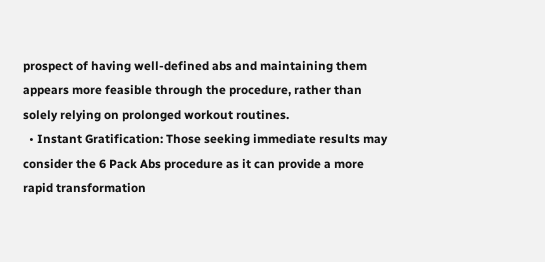prospect of having well-defined abs and maintaining them appears more feasible through the procedure, rather than solely relying on prolonged workout routines.
  • Instant Gratification: Those seeking immediate results may consider the 6 Pack Abs procedure as it can provide a more rapid transformation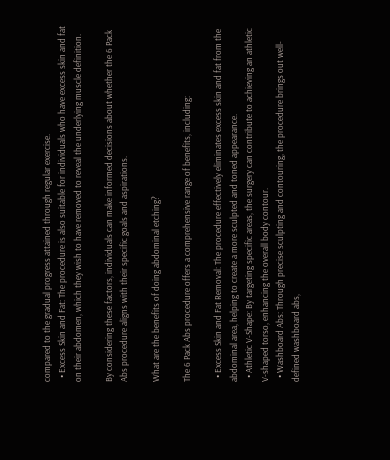compared to the gradual progress attained through regular exercise.
  • Excess Skin and Fat: The procedure is also suitable for individuals who have excess skin and fat on their abdomen, which they wish to have removed to reveal the underlying muscle definition.

By considering these factors, individuals can make informed decisions about whether the 6 Pack Abs procedure aligns with their specific goals and aspirations.

What are the benefits of doing abdominal etching?

The 6 Pack Abs procedure offers a comprehensive range of benefits, including:

  • Excess Skin and Fat Removal: The procedure effectively eliminates excess skin and fat from the abdominal area, helping to create a more sculpted and toned appearance.
  • Athletic V-Shape: By targeting specific areas, the surgery can contribute to achieving an athletic V-shaped torso, enhancing the overall body contour.
  • Washboard Abs: Through precise sculpting and contouring, the procedure brings out well-defined washboard abs,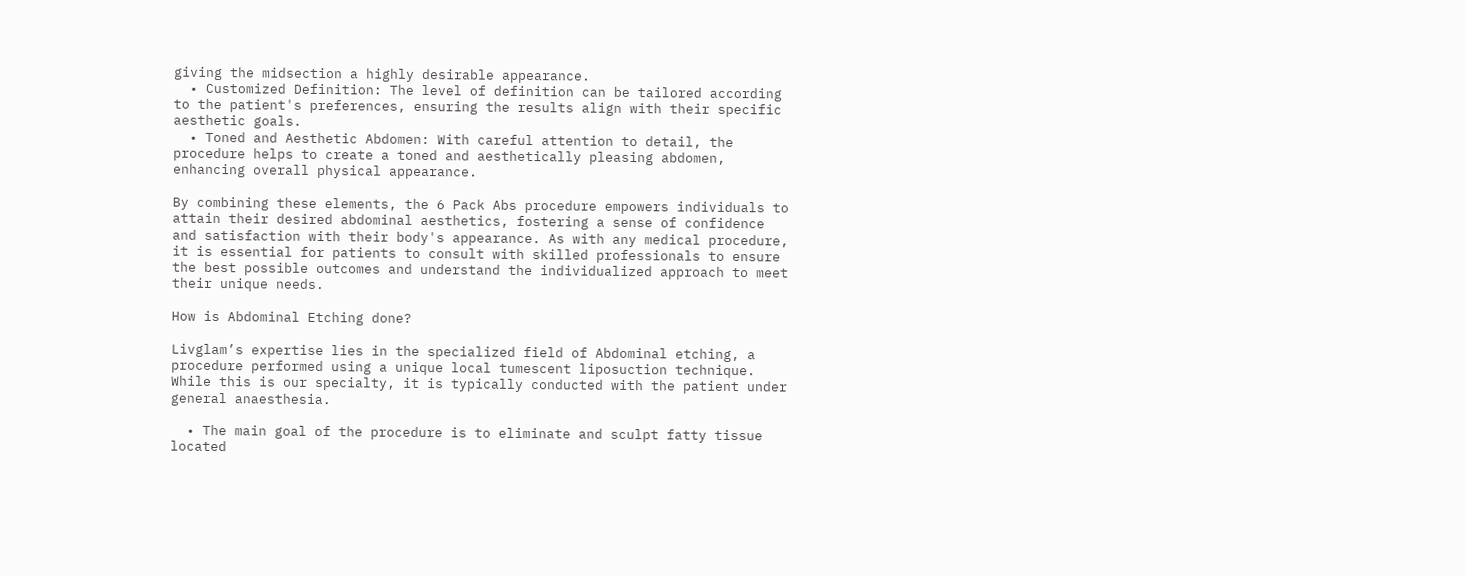giving the midsection a highly desirable appearance.
  • Customized Definition: The level of definition can be tailored according to the patient's preferences, ensuring the results align with their specific aesthetic goals.
  • Toned and Aesthetic Abdomen: With careful attention to detail, the procedure helps to create a toned and aesthetically pleasing abdomen, enhancing overall physical appearance.

By combining these elements, the 6 Pack Abs procedure empowers individuals to attain their desired abdominal aesthetics, fostering a sense of confidence and satisfaction with their body's appearance. As with any medical procedure, it is essential for patients to consult with skilled professionals to ensure the best possible outcomes and understand the individualized approach to meet their unique needs.

How is Abdominal Etching done?

Livglam’s expertise lies in the specialized field of Abdominal etching, a procedure performed using a unique local tumescent liposuction technique. While this is our specialty, it is typically conducted with the patient under general anaesthesia.

  • The main goal of the procedure is to eliminate and sculpt fatty tissue located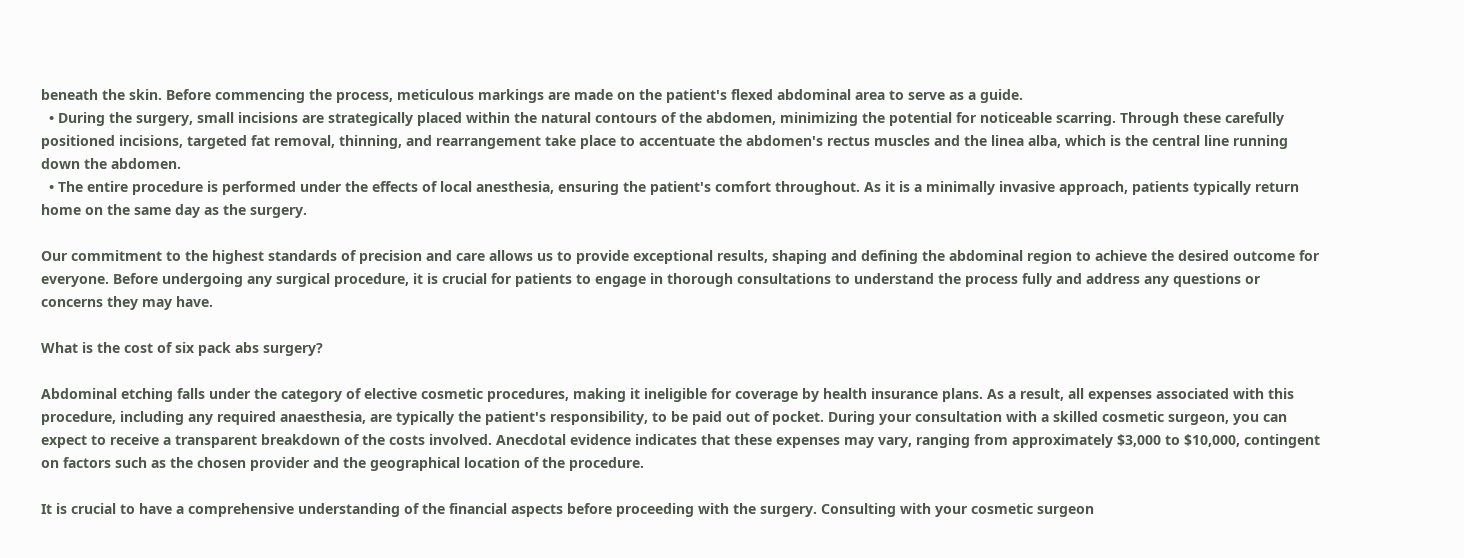beneath the skin. Before commencing the process, meticulous markings are made on the patient's flexed abdominal area to serve as a guide.
  • During the surgery, small incisions are strategically placed within the natural contours of the abdomen, minimizing the potential for noticeable scarring. Through these carefully positioned incisions, targeted fat removal, thinning, and rearrangement take place to accentuate the abdomen's rectus muscles and the linea alba, which is the central line running down the abdomen.
  • The entire procedure is performed under the effects of local anesthesia, ensuring the patient's comfort throughout. As it is a minimally invasive approach, patients typically return home on the same day as the surgery.

Our commitment to the highest standards of precision and care allows us to provide exceptional results, shaping and defining the abdominal region to achieve the desired outcome for everyone. Before undergoing any surgical procedure, it is crucial for patients to engage in thorough consultations to understand the process fully and address any questions or concerns they may have.

What is the cost of six pack abs surgery?

Abdominal etching falls under the category of elective cosmetic procedures, making it ineligible for coverage by health insurance plans. As a result, all expenses associated with this procedure, including any required anaesthesia, are typically the patient's responsibility, to be paid out of pocket. During your consultation with a skilled cosmetic surgeon, you can expect to receive a transparent breakdown of the costs involved. Anecdotal evidence indicates that these expenses may vary, ranging from approximately $3,000 to $10,000, contingent on factors such as the chosen provider and the geographical location of the procedure.

It is crucial to have a comprehensive understanding of the financial aspects before proceeding with the surgery. Consulting with your cosmetic surgeon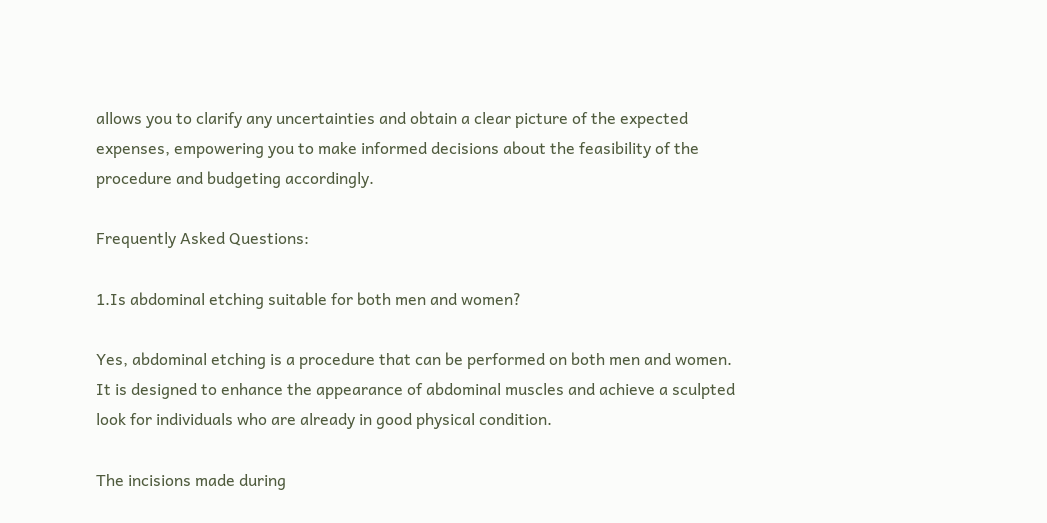allows you to clarify any uncertainties and obtain a clear picture of the expected expenses, empowering you to make informed decisions about the feasibility of the procedure and budgeting accordingly.

Frequently Asked Questions:

1.Is abdominal etching suitable for both men and women?

Yes, abdominal etching is a procedure that can be performed on both men and women. It is designed to enhance the appearance of abdominal muscles and achieve a sculpted look for individuals who are already in good physical condition.

The incisions made during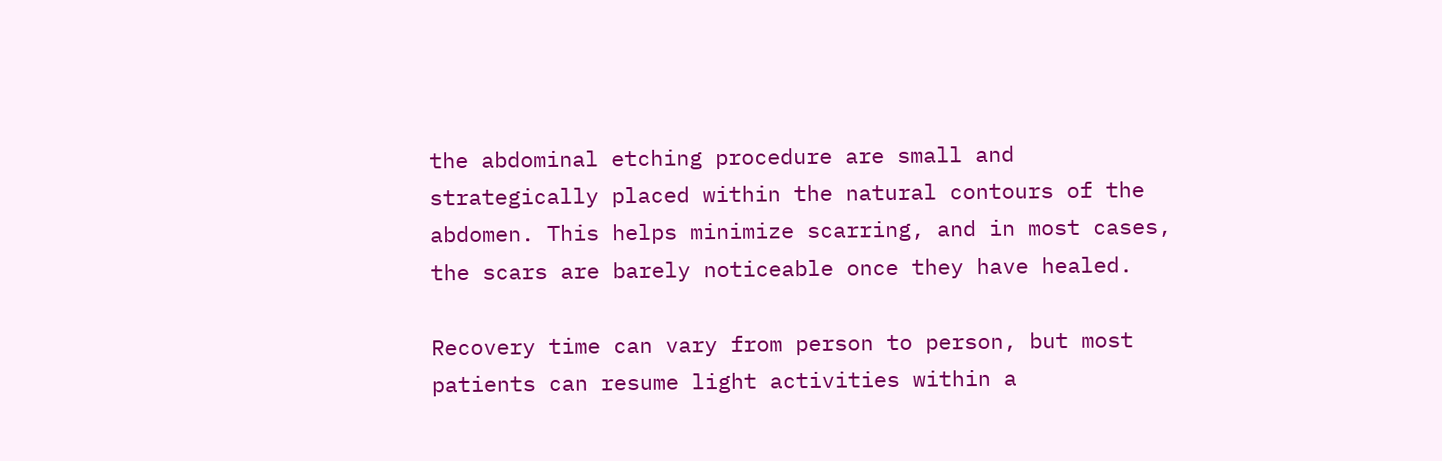the abdominal etching procedure are small and strategically placed within the natural contours of the abdomen. This helps minimize scarring, and in most cases, the scars are barely noticeable once they have healed.

Recovery time can vary from person to person, but most patients can resume light activities within a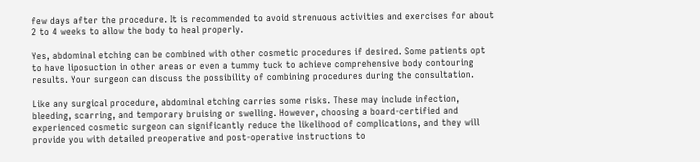few days after the procedure. It is recommended to avoid strenuous activities and exercises for about 2 to 4 weeks to allow the body to heal properly.

Yes, abdominal etching can be combined with other cosmetic procedures if desired. Some patients opt to have liposuction in other areas or even a tummy tuck to achieve comprehensive body contouring results. Your surgeon can discuss the possibility of combining procedures during the consultation.

Like any surgical procedure, abdominal etching carries some risks. These may include infection, bleeding, scarring, and temporary bruising or swelling. However, choosing a board-certified and experienced cosmetic surgeon can significantly reduce the likelihood of complications, and they will provide you with detailed preoperative and post-operative instructions to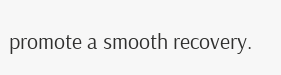promote a smooth recovery.